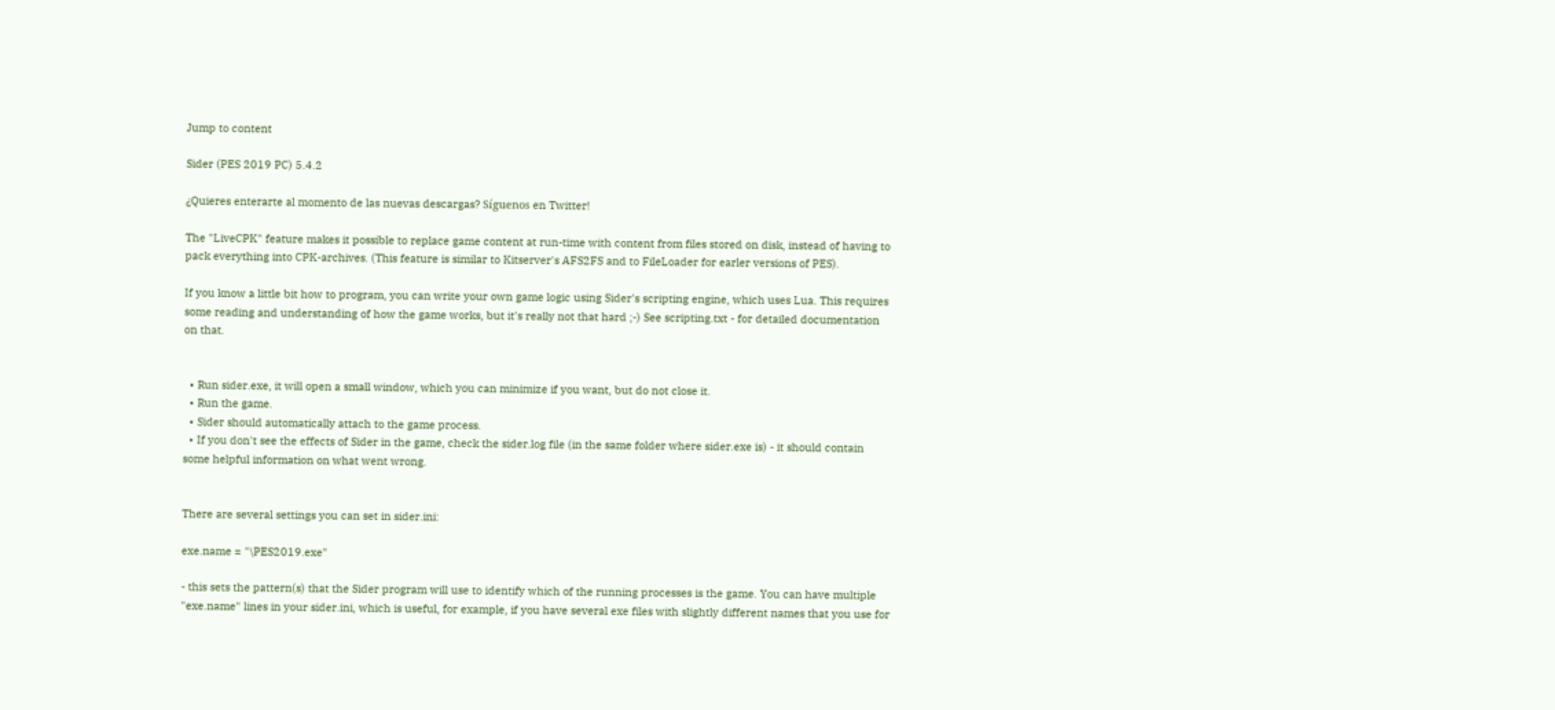Jump to content

Sider (PES 2019 PC) 5.4.2

¿Quieres enterarte al momento de las nuevas descargas? Síguenos en Twitter!

The "LiveCPK" feature makes it possible to replace game content at run-time with content from files stored on disk, instead of having to pack everything into CPK-archives. (This feature is similar to Kitserver's AFS2FS and to FileLoader for earler versions of PES).

If you know a little bit how to program, you can write your own game logic using Sider's scripting engine, which uses Lua. This requires some reading and understanding of how the game works, but it's really not that hard ;-) See scripting.txt - for detailed documentation on that.


  • Run sider.exe, it will open a small window, which you can minimize if you want, but do not close it.
  • Run the game.
  • Sider should automatically attach to the game process.
  • If you don't see the effects of Sider in the game, check the sider.log file (in the same folder where sider.exe is) - it should contain some helpful information on what went wrong.


There are several settings you can set in sider.ini:

exe.name = "\PES2019.exe"

- this sets the pattern(s) that the Sider program will use to identify which of the running processes is the game. You can have multiple "exe.name" lines in your sider.ini, which is useful, for example, if you have several exe files with slightly different names that you use for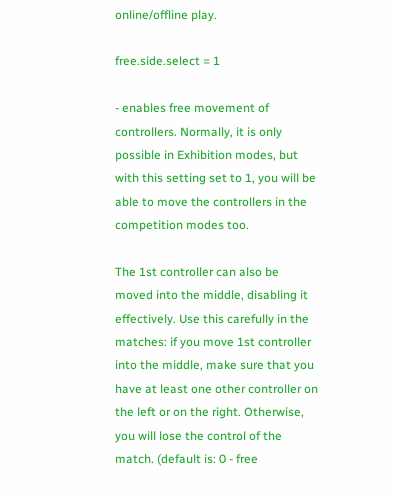online/offline play.

free.side.select = 1

- enables free movement of controllers. Normally, it is only possible in Exhibition modes, but with this setting set to 1, you will be able to move the controllers in the competition modes too.

The 1st controller can also be moved into the middle, disabling it effectively. Use this carefully in the matches: if you move 1st controller into the middle, make sure that you have at least one other controller on the left or on the right. Otherwise, you will lose the control of the match. (default is: 0 - free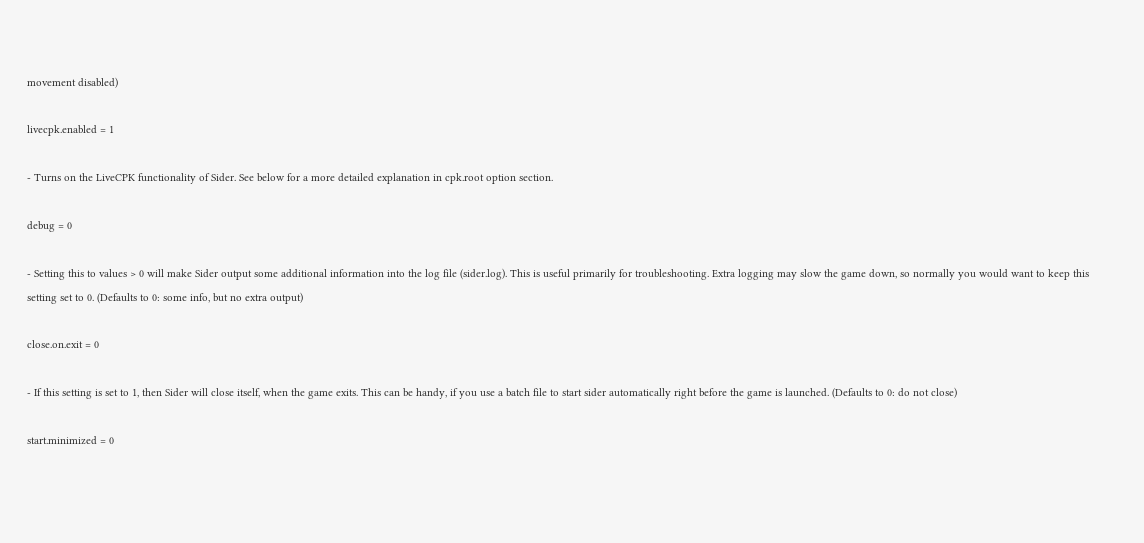movement disabled)

livecpk.enabled = 1

- Turns on the LiveCPK functionality of Sider. See below for a more detailed explanation in cpk.root option section.

debug = 0

- Setting this to values > 0 will make Sider output some additional information into the log file (sider.log). This is useful primarily for troubleshooting. Extra logging may slow the game down, so normally you would want to keep this setting set to 0. (Defaults to 0: some info, but no extra output)

close.on.exit = 0

- If this setting is set to 1, then Sider will close itself, when the game exits. This can be handy, if you use a batch file to start sider automatically right before the game is launched. (Defaults to 0: do not close)

start.minimized = 0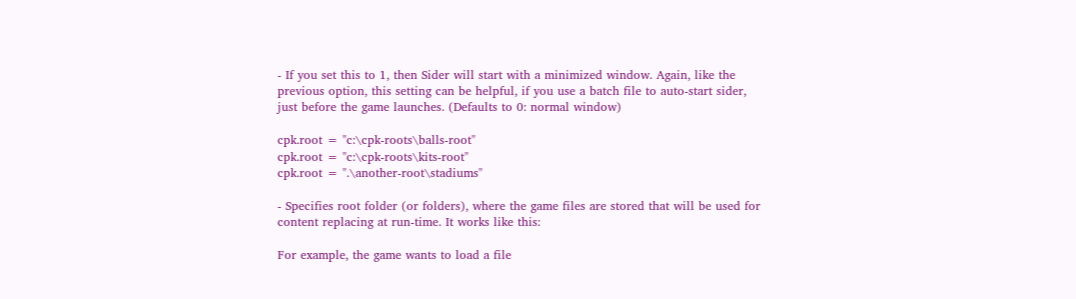- If you set this to 1, then Sider will start with a minimized window. Again, like the previous option, this setting can be helpful, if you use a batch file to auto-start sider, just before the game launches. (Defaults to 0: normal window)

cpk.root = "c:\cpk-roots\balls-root"
cpk.root = "c:\cpk-roots\kits-root"
cpk.root = ".\another-root\stadiums"

- Specifies root folder (or folders), where the game files are stored that will be used for content replacing at run-time. It works like this:

For example, the game wants to load a file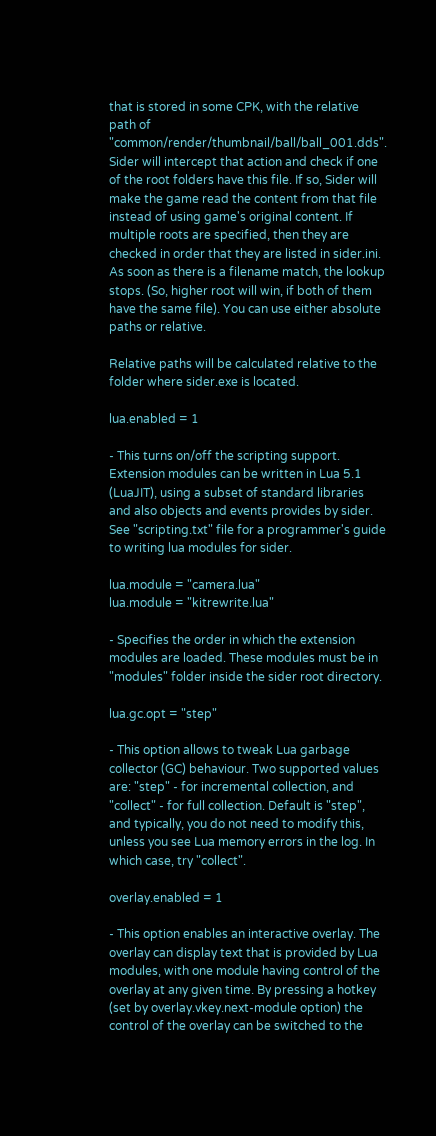that is stored in some CPK, with the relative path of "common/render/thumbnail/ball/ball_001.dds". Sider will intercept that action and check if one of the root folders have this file. If so, Sider will make the game read the content from that file instead of using game's original content. If multiple roots are specified, then they are checked in order that they are listed in sider.ini. As soon as there is a filename match, the lookup stops. (So, higher root will win, if both of them have the same file). You can use either absolute paths or relative.

Relative paths will be calculated relative to the folder where sider.exe is located.

lua.enabled = 1

- This turns on/off the scripting support. Extension modules can be written in Lua 5.1 (LuaJIT), using a subset of standard libraries and also objects and events provides by sider. See "scripting.txt" file for a programmer's guide to writing lua modules for sider.

lua.module = "camera.lua"
lua.module = "kitrewrite.lua"

- Specifies the order in which the extension modules are loaded. These modules must be in "modules" folder inside the sider root directory.

lua.gc.opt = "step"

- This option allows to tweak Lua garbage collector (GC) behaviour. Two supported values are: "step" - for incremental collection, and "collect" - for full collection. Default is "step", and typically, you do not need to modify this, unless you see Lua memory errors in the log. In which case, try "collect".

overlay.enabled = 1

- This option enables an interactive overlay. The overlay can display text that is provided by Lua modules, with one module having control of the overlay at any given time. By pressing a hotkey (set by overlay.vkey.next-module option) the control of the overlay can be switched to the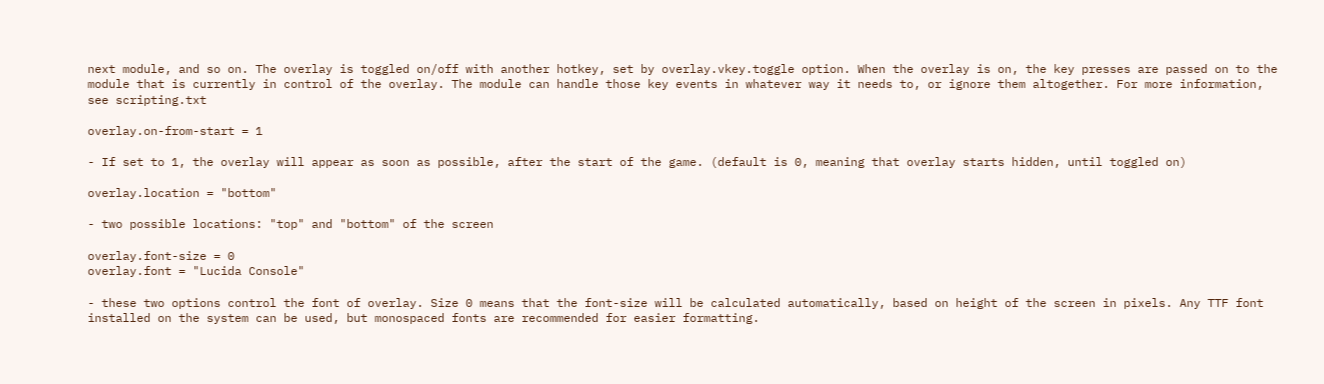next module, and so on. The overlay is toggled on/off with another hotkey, set by overlay.vkey.toggle option. When the overlay is on, the key presses are passed on to the module that is currently in control of the overlay. The module can handle those key events in whatever way it needs to, or ignore them altogether. For more information, see scripting.txt

overlay.on-from-start = 1

- If set to 1, the overlay will appear as soon as possible, after the start of the game. (default is 0, meaning that overlay starts hidden, until toggled on)

overlay.location = "bottom"

- two possible locations: "top" and "bottom" of the screen

overlay.font-size = 0
overlay.font = "Lucida Console"

- these two options control the font of overlay. Size 0 means that the font-size will be calculated automatically, based on height of the screen in pixels. Any TTF font installed on the system can be used, but monospaced fonts are recommended for easier formatting.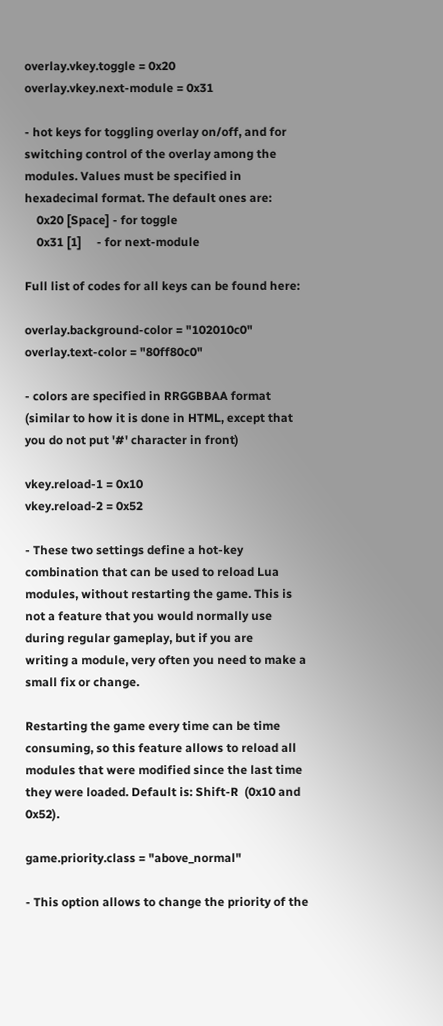overlay.vkey.toggle = 0x20
overlay.vkey.next-module = 0x31

- hot keys for toggling overlay on/off, and for switching control of the overlay among the modules. Values must be specified in hexadecimal format. The default ones are:
    0x20 [Space] - for toggle
    0x31 [1]     - for next-module

Full list of codes for all keys can be found here:

overlay.background-color = "102010c0"
overlay.text-color = "80ff80c0"

- colors are specified in RRGGBBAA format (similar to how it is done in HTML, except that you do not put '#' character in front)

vkey.reload-1 = 0x10
vkey.reload-2 = 0x52

- These two settings define a hot-key combination that can be used to reload Lua modules, without restarting the game. This is not a feature that you would normally use during regular gameplay, but if you are
writing a module, very often you need to make a small fix or change.

Restarting the game every time can be time consuming, so this feature allows to reload all modules that were modified since the last time they were loaded. Default is: Shift-R  (0x10 and 0x52).

game.priority.class = "above_normal"

- This option allows to change the priority of the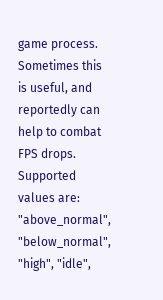game process. Sometimes this is useful, and reportedly can help to combat FPS drops. Supported values are: "above_normal", "below_normal", "high", "idle",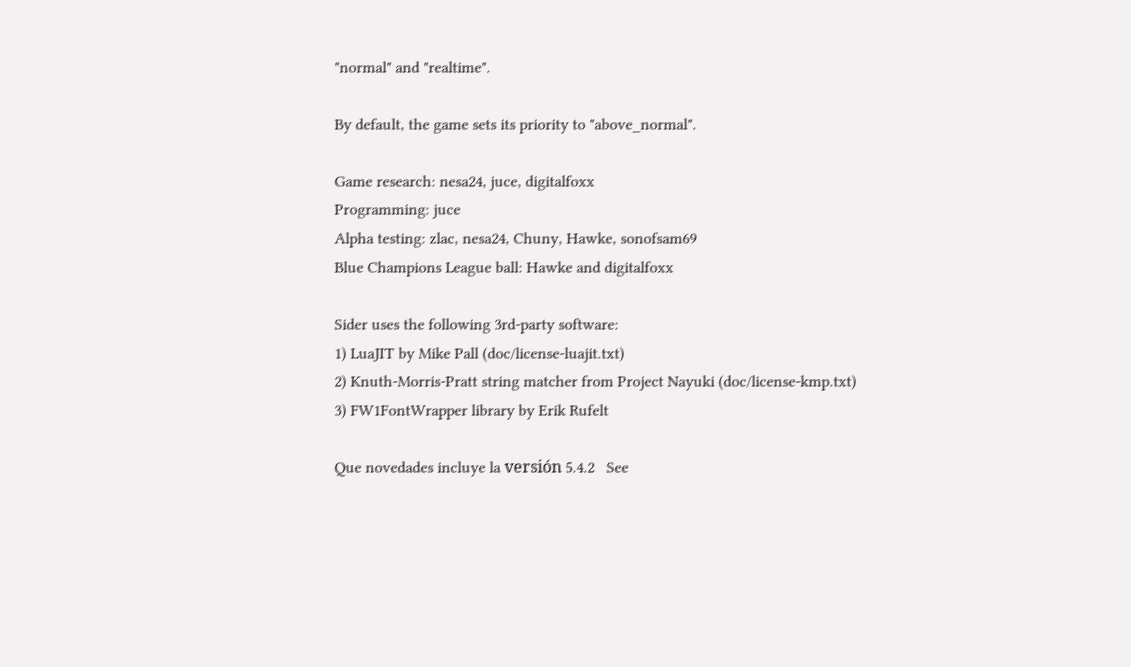"normal" and "realtime".

By default, the game sets its priority to "above_normal".

Game research: nesa24, juce, digitalfoxx
Programming: juce
Alpha testing: zlac, nesa24, Chuny, Hawke, sonofsam69
Blue Champions League ball: Hawke and digitalfoxx

Sider uses the following 3rd-party software:
1) LuaJIT by Mike Pall (doc/license-luajit.txt)
2) Knuth-Morris-Pratt string matcher from Project Nayuki (doc/license-kmp.txt)
3) FW1FontWrapper library by Erik Rufelt

Que novedades incluye la versión 5.4.2   See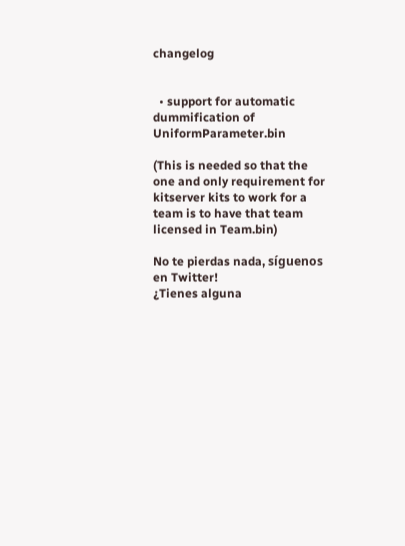changelog


  • support for automatic dummification of UniformParameter.bin

(This is needed so that the one and only requirement for kitserver kits to work for a team is to have that team licensed in Team.bin)

No te pierdas nada, síguenos en Twitter!
¿Tienes alguna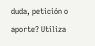duda, petición o aporte? Utiliza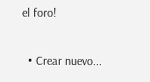el foro!

  • Crear nuevo...